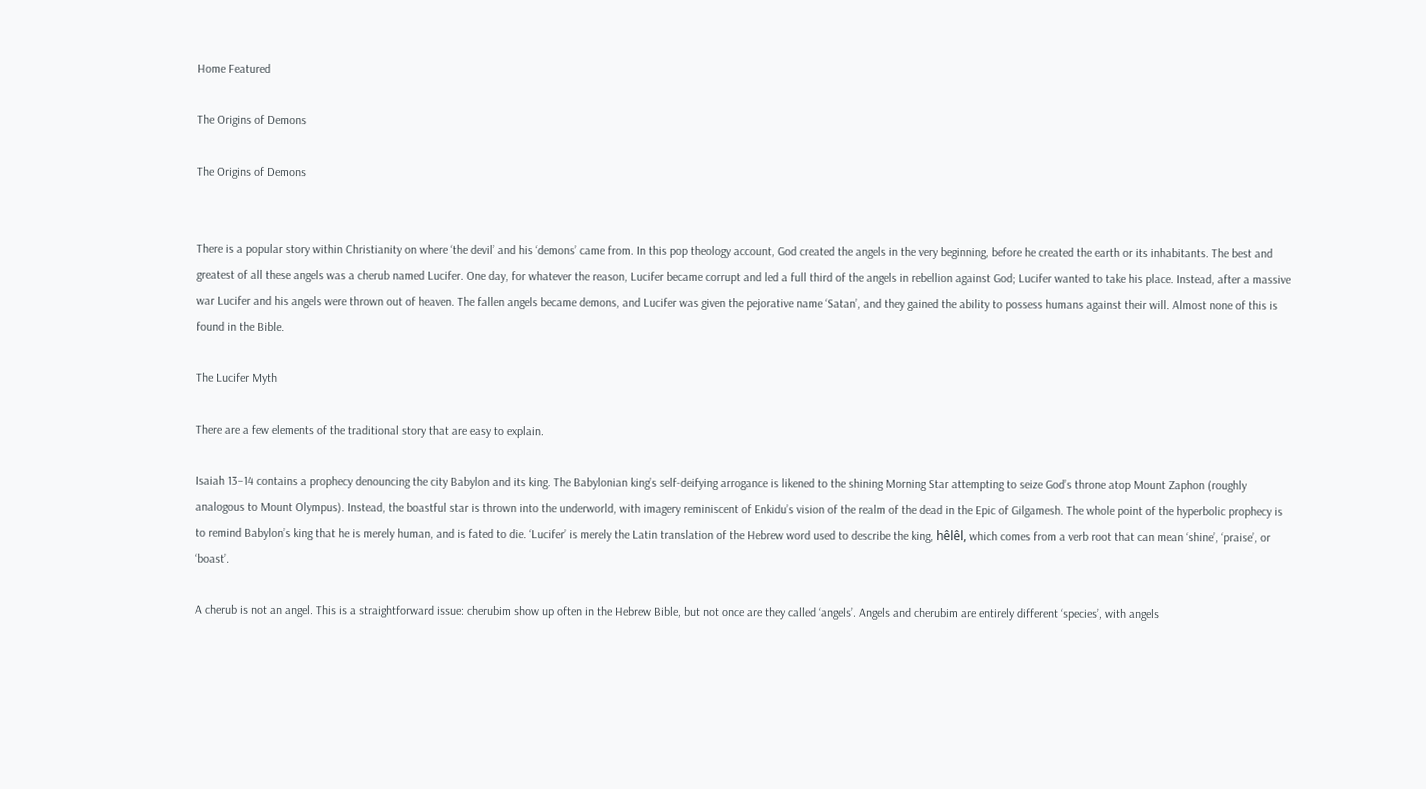Home Featured

The Origins of Demons

The Origins of Demons


There is a popular story within Christianity on where ‘the devil’ and his ‘demons’ came from. In this pop theology account, God created the angels in the very beginning, before he created the earth or its inhabitants. The best and greatest of all these angels was a cherub named Lucifer. One day, for whatever the reason, Lucifer became corrupt and led a full third of the angels in rebellion against God; Lucifer wanted to take his place. Instead, after a massive war Lucifer and his angels were thrown out of heaven. The fallen angels became demons, and Lucifer was given the pejorative name ‘Satan’, and they gained the ability to possess humans against their will. Almost none of this is found in the Bible.

The Lucifer Myth

There are a few elements of the traditional story that are easy to explain.

Isaiah 13–14 contains a prophecy denouncing the city Babylon and its king. The Babylonian king’s self-deifying arrogance is likened to the shining Morning Star attempting to seize God’s throne atop Mount Zaphon (roughly analogous to Mount Olympus). Instead, the boastful star is thrown into the underworld, with imagery reminiscent of Enkidu’s vision of the realm of the dead in the Epic of Gilgamesh. The whole point of the hyperbolic prophecy is to remind Babylon’s king that he is merely human, and is fated to die. ‘Lucifer’ is merely the Latin translation of the Hebrew word used to describe the king, hêlêl, which comes from a verb root that can mean ‘shine’, ‘praise’, or ‘boast’.

A cherub is not an angel. This is a straightforward issue: cherubim show up often in the Hebrew Bible, but not once are they called ‘angels’. Angels and cherubim are entirely different ‘species’, with angels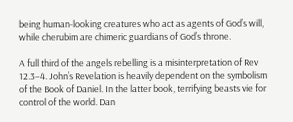being human-looking creatures who act as agents of God’s will, while cherubim are chimeric guardians of God’s throne.

A full third of the angels rebelling is a misinterpretation of Rev 12.3–4. John’s Revelation is heavily dependent on the symbolism of the Book of Daniel. In the latter book, terrifying beasts vie for control of the world. Dan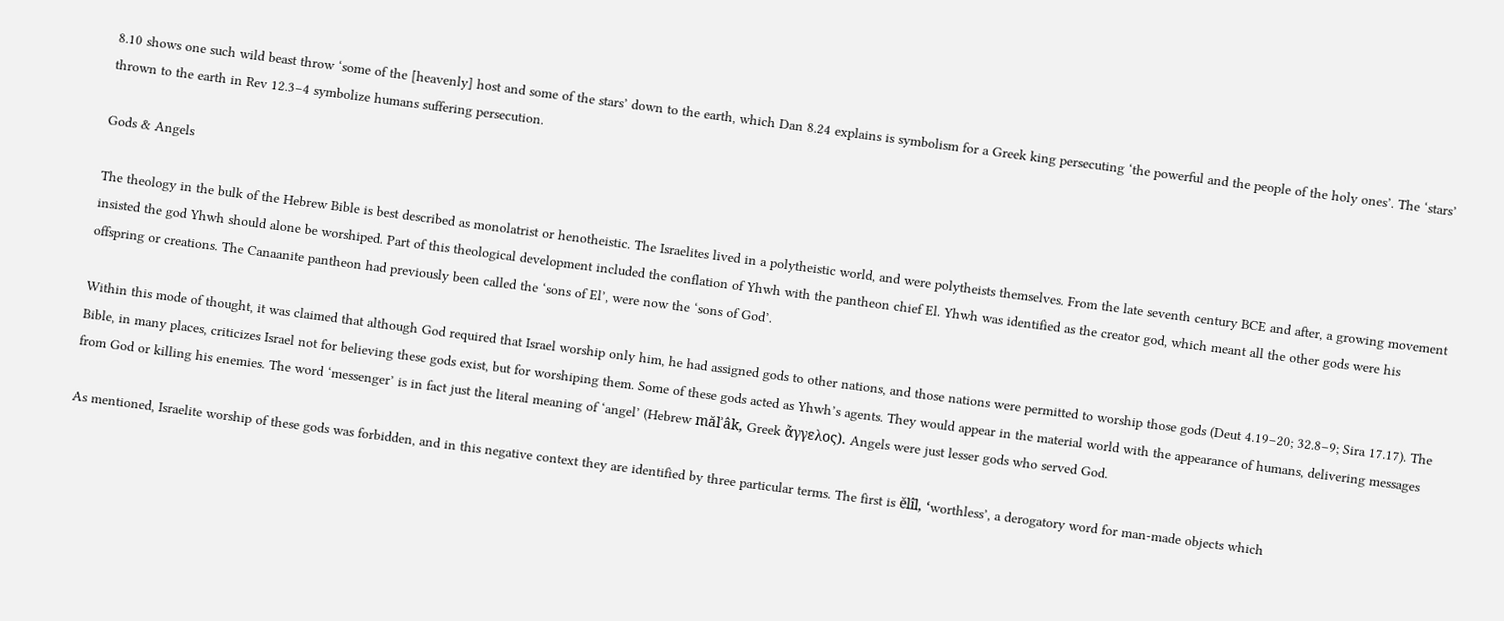8.10 shows one such wild beast throw ‘some of the [heavenly] host and some of the stars’ down to the earth, which Dan 8.24 explains is symbolism for a Greek king persecuting ‘the powerful and the people of the holy ones’. The ‘stars’ thrown to the earth in Rev 12.3–4 symbolize humans suffering persecution.

Gods & Angels

The theology in the bulk of the Hebrew Bible is best described as monolatrist or henotheistic. The Israelites lived in a polytheistic world, and were polytheists themselves. From the late seventh century BCE and after, a growing movement insisted the god Yhwh should alone be worshiped. Part of this theological development included the conflation of Yhwh with the pantheon chief El. Yhwh was identified as the creator god, which meant all the other gods were his offspring or creations. The Canaanite pantheon had previously been called the ‘sons of El’, were now the ‘sons of God’.

Within this mode of thought, it was claimed that although God required that Israel worship only him, he had assigned gods to other nations, and those nations were permitted to worship those gods (Deut 4.19–20; 32.8–9; Sira 17.17). The Bible, in many places, criticizes Israel not for believing these gods exist, but for worshiping them. Some of these gods acted as Yhwh’s agents. They would appear in the material world with the appearance of humans, delivering messages from God or killing his enemies. The word ‘messenger’ is in fact just the literal meaning of ‘angel’ (Hebrew mălʾâk, Greek ἄγγελος). Angels were just lesser gods who served God.

As mentioned, Israelite worship of these gods was forbidden, and in this negative context they are identified by three particular terms. The first is ĕlîl, ‘worthless’, a derogatory word for man-made objects which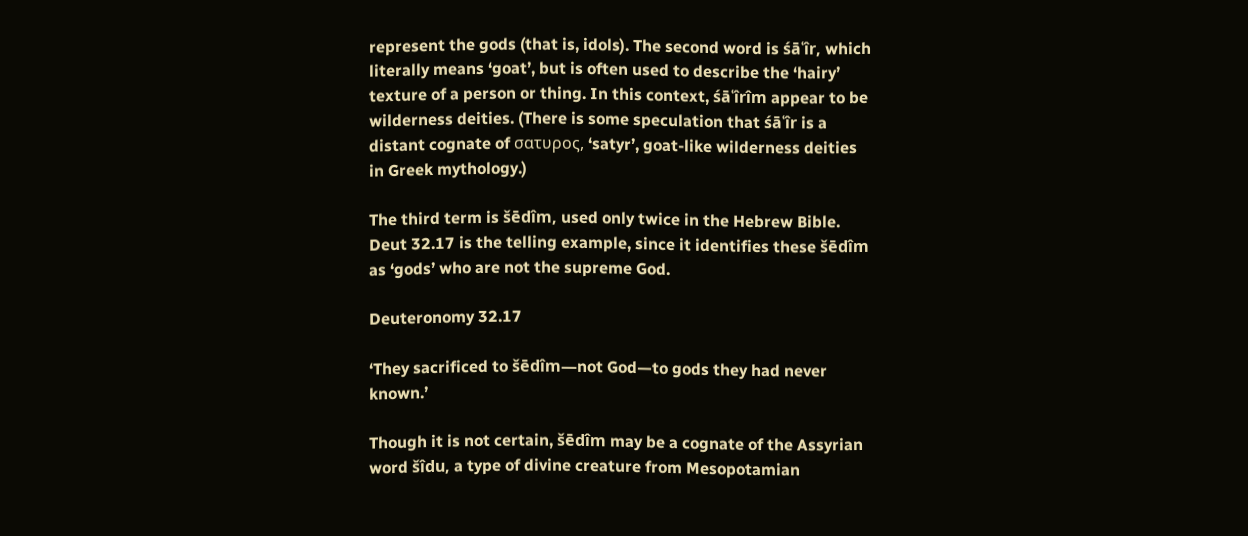represent the gods (that is, idols). The second word is śāʿîr, which literally means ‘goat’, but is often used to describe the ‘hairy’ texture of a person or thing. In this context, śāʿîrîm appear to be wilderness deities. (There is some speculation that śāʿîr is a distant cognate of σατυρος, ‘satyr’, goat-like wilderness deities in Greek mythology.)

The third term is šēdîm, used only twice in the Hebrew Bible. Deut 32.17 is the telling example, since it identifies these šēdîm as ‘gods’ who are not the supreme God.

Deuteronomy 32.17

‘They sacrificed to šēdîm—not God—to gods they had never known.’

Though it is not certain, šēdîm may be a cognate of the Assyrian word šîdu, a type of divine creature from Mesopotamian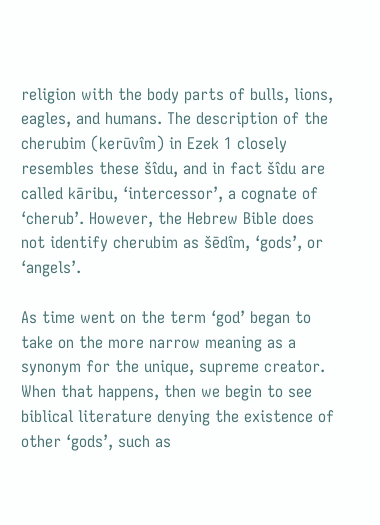religion with the body parts of bulls, lions, eagles, and humans. The description of the cherubim (kerūvîm) in Ezek 1 closely resembles these šîdu, and in fact šîdu are called kāribu, ‘intercessor’, a cognate of ‘cherub’. However, the Hebrew Bible does not identify cherubim as šēdîm, ‘gods’, or ‘angels’.

As time went on the term ‘god’ began to take on the more narrow meaning as a synonym for the unique, supreme creator. When that happens, then we begin to see biblical literature denying the existence of other ‘gods’, such as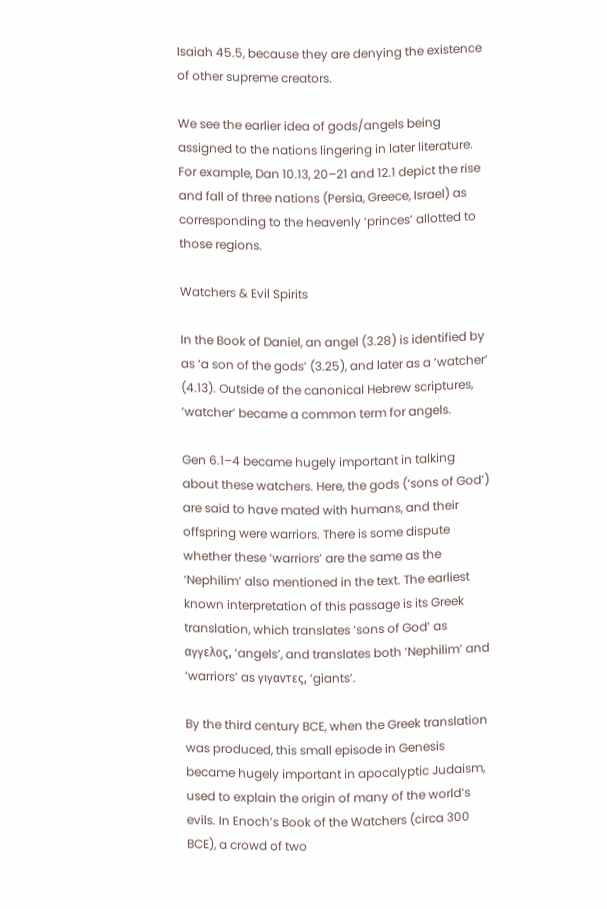Isaiah 45.5, because they are denying the existence of other supreme creators.

We see the earlier idea of gods/angels being assigned to the nations lingering in later literature. For example, Dan 10.13, 20–21 and 12.1 depict the rise and fall of three nations (Persia, Greece, Israel) as corresponding to the heavenly ‘princes’ allotted to those regions.

Watchers & Evil Spirits

In the Book of Daniel, an angel (3.28) is identified by as ‘a son of the gods’ (3.25), and later as a ‘watcher’ (4.13). Outside of the canonical Hebrew scriptures, ‘watcher’ became a common term for angels.

Gen 6.1–4 became hugely important in talking about these watchers. Here, the gods (‘sons of God’) are said to have mated with humans, and their offspring were warriors. There is some dispute whether these ‘warriors’ are the same as the ‘Nephilim’ also mentioned in the text. The earliest known interpretation of this passage is its Greek translation, which translates ‘sons of God’ as αγγελος, ‘angels’, and translates both ‘Nephilim’ and ‘warriors’ as γιγαντες, ‘giants’.

By the third century BCE, when the Greek translation was produced, this small episode in Genesis became hugely important in apocalyptic Judaism, used to explain the origin of many of the world’s evils. In Enoch’s Book of the Watchers (circa 300 BCE), a crowd of two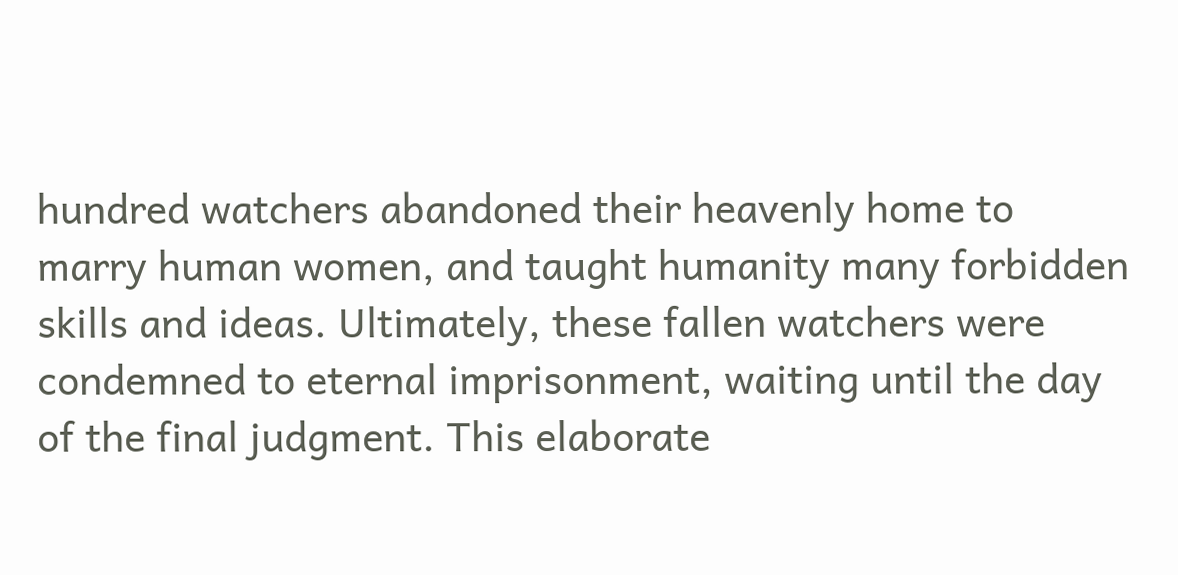hundred watchers abandoned their heavenly home to marry human women, and taught humanity many forbidden skills and ideas. Ultimately, these fallen watchers were condemned to eternal imprisonment, waiting until the day of the final judgment. This elaborate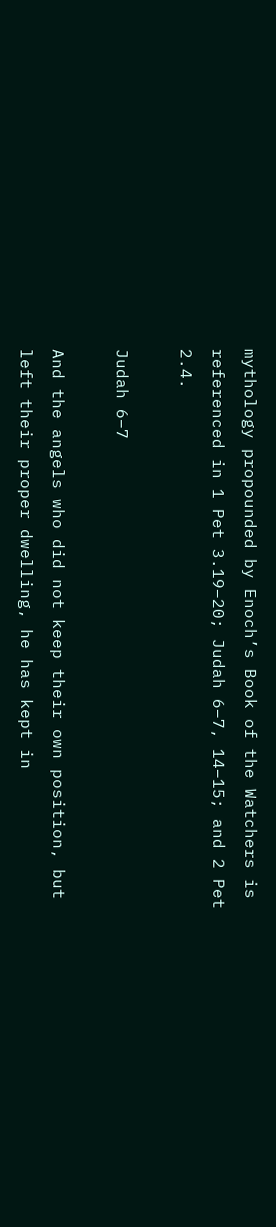mythology propounded by Enoch’s Book of the Watchers is referenced in 1 Pet 3.19–20; Judah 6–7, 14–15; and 2 Pet 2.4.

Judah 6–7

And the angels who did not keep their own position, but left their proper dwelling, he has kept in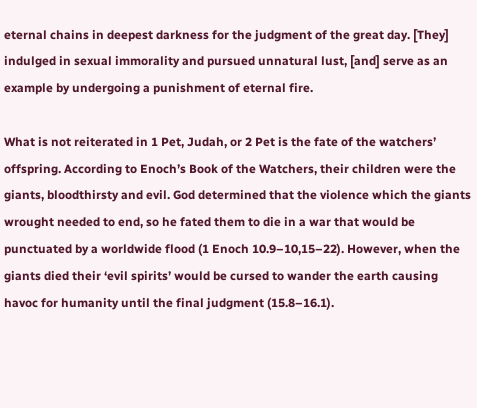eternal chains in deepest darkness for the judgment of the great day. [They] indulged in sexual immorality and pursued unnatural lust, [and] serve as an example by undergoing a punishment of eternal fire.

What is not reiterated in 1 Pet, Judah, or 2 Pet is the fate of the watchers’ offspring. According to Enoch’s Book of the Watchers, their children were the giants, bloodthirsty and evil. God determined that the violence which the giants wrought needed to end, so he fated them to die in a war that would be punctuated by a worldwide flood (1 Enoch 10.9–10,15–22). However, when the giants died their ‘evil spirits’ would be cursed to wander the earth causing havoc for humanity until the final judgment (15.8–16.1).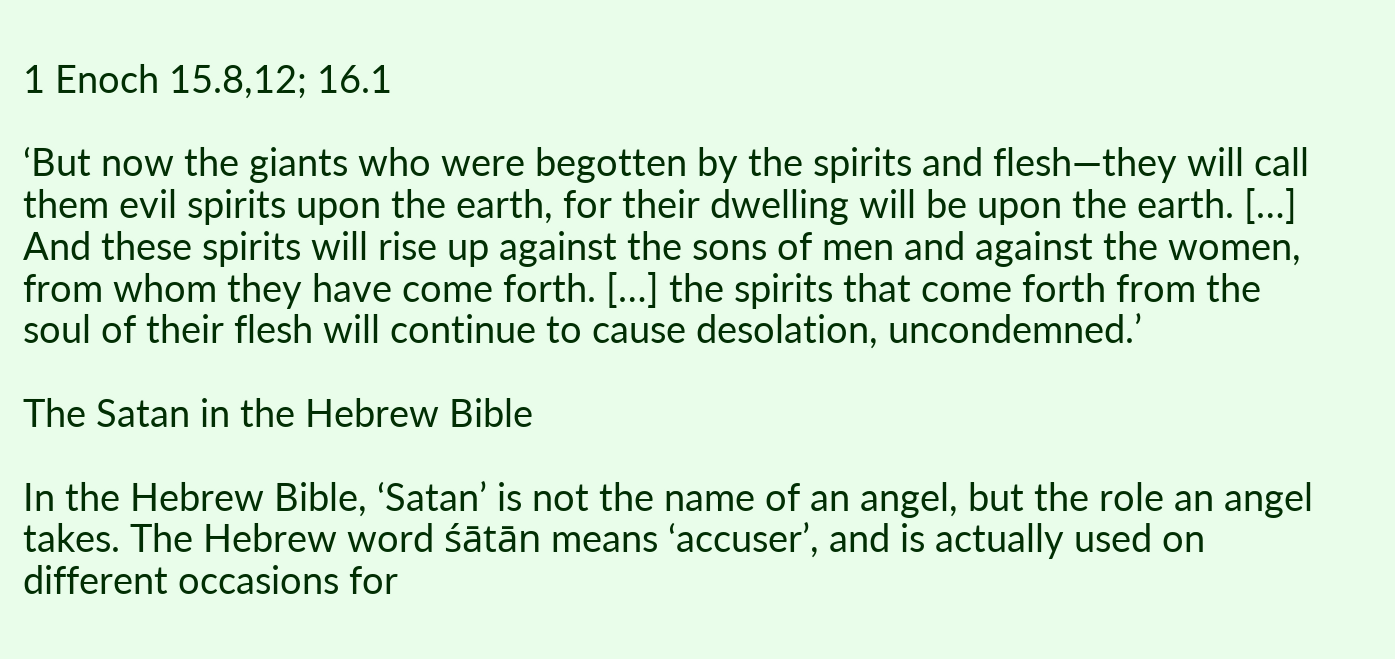1 Enoch 15.8,12; 16.1

‘But now the giants who were begotten by the spirits and flesh—they will call them evil spirits upon the earth, for their dwelling will be upon the earth. […] And these spirits will rise up against the sons of men and against the women, from whom they have come forth. […] the spirits that come forth from the soul of their flesh will continue to cause desolation, uncondemned.’

The Satan in the Hebrew Bible

In the Hebrew Bible, ‘Satan’ is not the name of an angel, but the role an angel takes. The Hebrew word śātān means ‘accuser’, and is actually used on different occasions for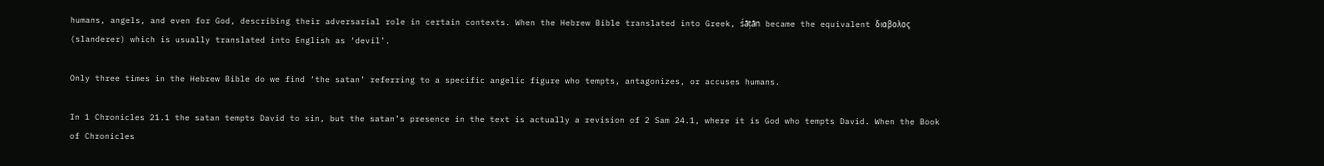humans, angels, and even for God, describing their adversarial role in certain contexts. When the Hebrew Bible translated into Greek, śāṭān became the equivalent διαβολος (slanderer) which is usually translated into English as ‘devil’.

Only three times in the Hebrew Bible do we find ‘the satan’ referring to a specific angelic figure who tempts, antagonizes, or accuses humans.

In 1 Chronicles 21.1 the satan tempts David to sin, but the satan’s presence in the text is actually a revision of 2 Sam 24.1, where it is God who tempts David. When the Book of Chronicles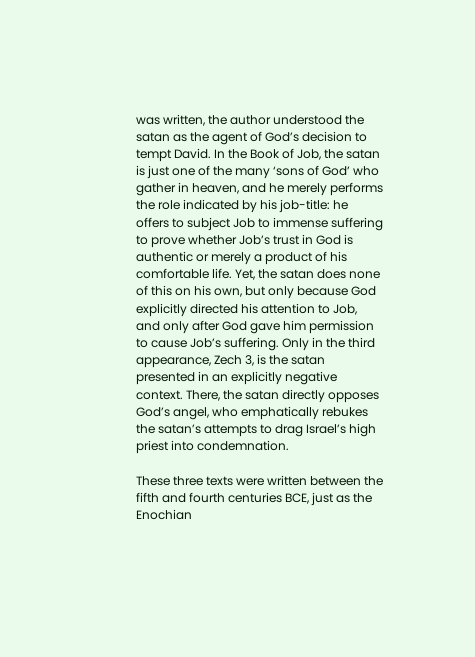was written, the author understood the satan as the agent of God’s decision to tempt David. In the Book of Job, the satan is just one of the many ‘sons of God’ who gather in heaven, and he merely performs the role indicated by his job-title: he offers to subject Job to immense suffering to prove whether Job’s trust in God is authentic or merely a product of his comfortable life. Yet, the satan does none of this on his own, but only because God explicitly directed his attention to Job, and only after God gave him permission to cause Job’s suffering. Only in the third appearance, Zech 3, is the satan presented in an explicitly negative context. There, the satan directly opposes God’s angel, who emphatically rebukes the satan’s attempts to drag Israel’s high priest into condemnation.

These three texts were written between the fifth and fourth centuries BCE, just as the Enochian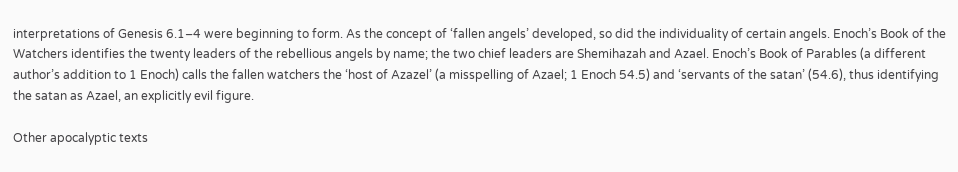interpretations of Genesis 6.1–4 were beginning to form. As the concept of ‘fallen angels’ developed, so did the individuality of certain angels. Enoch’s Book of the Watchers identifies the twenty leaders of the rebellious angels by name; the two chief leaders are Shemihazah and Azael. Enoch’s Book of Parables (a different author’s addition to 1 Enoch) calls the fallen watchers the ‘host of Azazel’ (a misspelling of Azael; 1 Enoch 54.5) and ‘servants of the satan’ (54.6), thus identifying the satan as Azael, an explicitly evil figure.

Other apocalyptic texts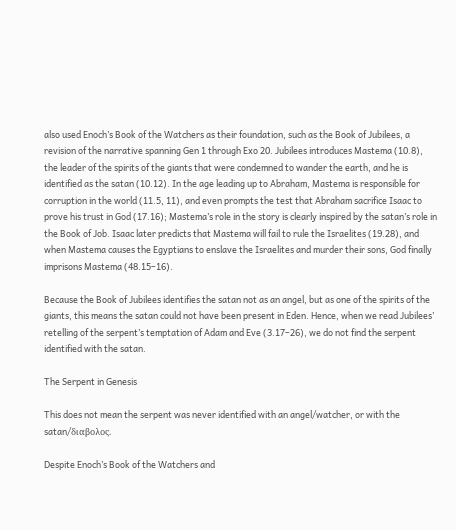also used Enoch’s Book of the Watchers as their foundation, such as the Book of Jubilees, a revision of the narrative spanning Gen 1 through Exo 20. Jubilees introduces Mastema (10.8), the leader of the spirits of the giants that were condemned to wander the earth, and he is identified as the satan (10.12). In the age leading up to Abraham, Mastema is responsible for corruption in the world (11.5, 11), and even prompts the test that Abraham sacrifice Isaac to prove his trust in God (17.16); Mastema’s role in the story is clearly inspired by the satan’s role in the Book of Job. Isaac later predicts that Mastema will fail to rule the Israelites (19.28), and when Mastema causes the Egyptians to enslave the Israelites and murder their sons, God finally imprisons Mastema (48.15–16).

Because the Book of Jubilees identifies the satan not as an angel, but as one of the spirits of the giants, this means the satan could not have been present in Eden. Hence, when we read Jubilees’ retelling of the serpent’s temptation of Adam and Eve (3.17–26), we do not find the serpent identified with the satan.

The Serpent in Genesis

This does not mean the serpent was never identified with an angel/watcher, or with the satan/διαβολος.

Despite Enoch’s Book of the Watchers and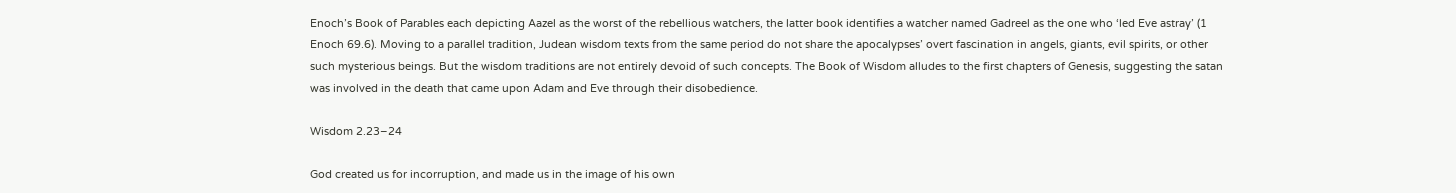Enoch’s Book of Parables each depicting Aazel as the worst of the rebellious watchers, the latter book identifies a watcher named Gadreel as the one who ‘led Eve astray’ (1 Enoch 69.6). Moving to a parallel tradition, Judean wisdom texts from the same period do not share the apocalypses’ overt fascination in angels, giants, evil spirits, or other such mysterious beings. But the wisdom traditions are not entirely devoid of such concepts. The Book of Wisdom alludes to the first chapters of Genesis, suggesting the satan was involved in the death that came upon Adam and Eve through their disobedience.

Wisdom 2.23–24

God created us for incorruption, and made us in the image of his own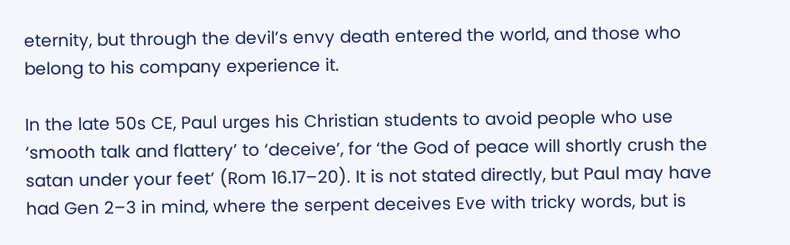eternity, but through the devil’s envy death entered the world, and those who belong to his company experience it.

In the late 50s CE, Paul urges his Christian students to avoid people who use ‘smooth talk and flattery’ to ‘deceive’, for ‘the God of peace will shortly crush the satan under your feet’ (Rom 16.17–20). It is not stated directly, but Paul may have had Gen 2–3 in mind, where the serpent deceives Eve with tricky words, but is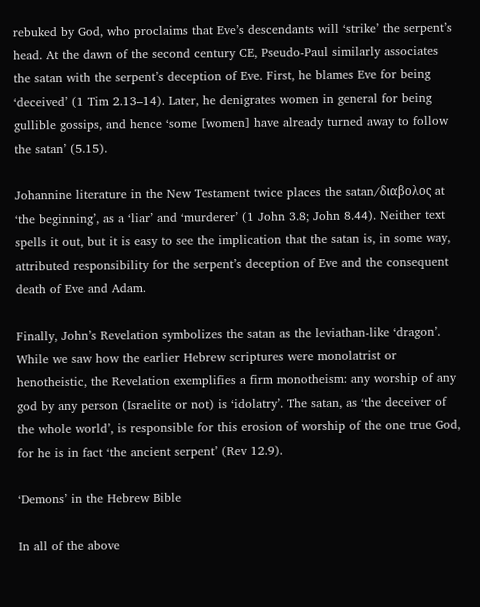rebuked by God, who proclaims that Eve’s descendants will ‘strike’ the serpent’s head. At the dawn of the second century CE, Pseudo-Paul similarly associates the satan with the serpent’s deception of Eve. First, he blames Eve for being ‘deceived’ (1 Tim 2.13–14). Later, he denigrates women in general for being gullible gossips, and hence ‘some [women] have already turned away to follow the satan’ (5.15).

Johannine literature in the New Testament twice places the satan/διαβολος at ‘the beginning’, as a ‘liar’ and ‘murderer’ (1 John 3.8; John 8.44). Neither text spells it out, but it is easy to see the implication that the satan is, in some way, attributed responsibility for the serpent’s deception of Eve and the consequent death of Eve and Adam.

Finally, John’s Revelation symbolizes the satan as the leviathan-like ‘dragon’. While we saw how the earlier Hebrew scriptures were monolatrist or henotheistic, the Revelation exemplifies a firm monotheism: any worship of any god by any person (Israelite or not) is ‘idolatry’. The satan, as ‘the deceiver of the whole world’, is responsible for this erosion of worship of the one true God, for he is in fact ‘the ancient serpent’ (Rev 12.9).

‘Demons’ in the Hebrew Bible

In all of the above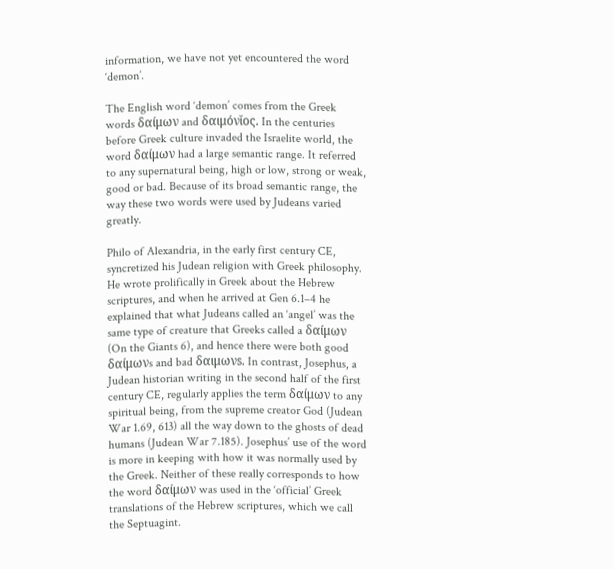information, we have not yet encountered the word ‘demon’.

The English word ‘demon’ comes from the Greek words δαίμων and δαιμόνῐος. In the centuries before Greek culture invaded the Israelite world, the word δαίμων had a large semantic range. It referred to any supernatural being, high or low, strong or weak, good or bad. Because of its broad semantic range, the way these two words were used by Judeans varied greatly.

Philo of Alexandria, in the early first century CE, syncretized his Judean religion with Greek philosophy. He wrote prolifically in Greek about the Hebrew scriptures, and when he arrived at Gen 6.1–4 he explained that what Judeans called an ‘angel’ was the same type of creature that Greeks called a δαίμων (On the Giants 6), and hence there were both good δαίμωνs and bad δαιμωνs. In contrast, Josephus, a Judean historian writing in the second half of the first century CE, regularly applies the term δαίμων to any spiritual being, from the supreme creator God (Judean War 1.69, 613) all the way down to the ghosts of dead humans (Judean War 7.185). Josephus’ use of the word is more in keeping with how it was normally used by the Greek. Neither of these really corresponds to how the word δαίμων was used in the ‘official’ Greek translations of the Hebrew scriptures, which we call the Septuagint.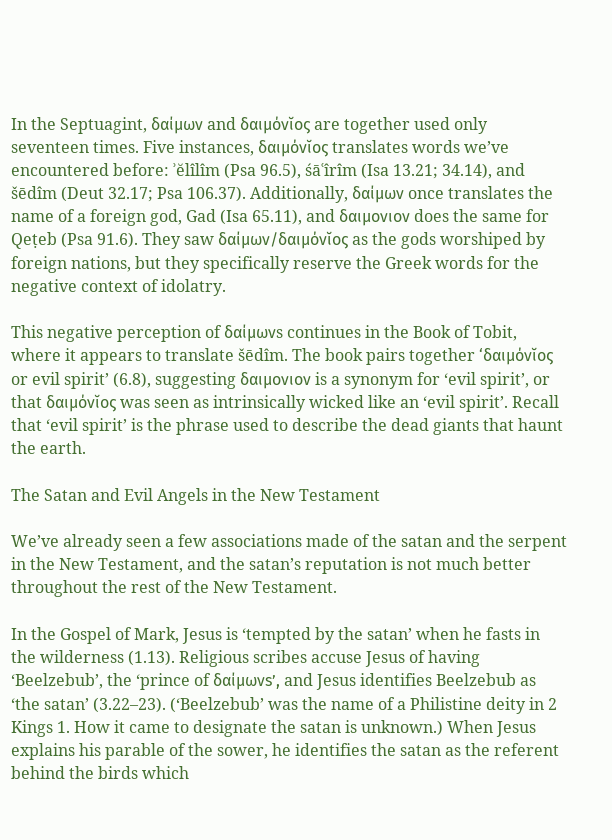In the Septuagint, δαίμων and δαιμόνῐος are together used only seventeen times. Five instances, δαιμόνῐος translates words we’ve encountered before: ʾĕlîlîm (Psa 96.5), śāʿîrîm (Isa 13.21; 34.14), and šēdîm (Deut 32.17; Psa 106.37). Additionally, δαίμων once translates the name of a foreign god, Gad (Isa 65.11), and δαιμονιον does the same for Qeṭeb (Psa 91.6). They saw δαίμων/δαιμόνῐος as the gods worshiped by foreign nations, but they specifically reserve the Greek words for the negative context of idolatry.

This negative perception of δαίμωνs continues in the Book of Tobit, where it appears to translate šēdîm. The book pairs together ‘δαιμόνῐος or evil spirit’ (6.8), suggesting δαιμονιον is a synonym for ‘evil spirit’, or that δαιμόνῐος was seen as intrinsically wicked like an ‘evil spirit’. Recall that ‘evil spirit’ is the phrase used to describe the dead giants that haunt the earth.

The Satan and Evil Angels in the New Testament

We’ve already seen a few associations made of the satan and the serpent in the New Testament, and the satan’s reputation is not much better throughout the rest of the New Testament.

In the Gospel of Mark, Jesus is ‘tempted by the satan’ when he fasts in the wilderness (1.13). Religious scribes accuse Jesus of having ‘Beelzebub’, the ‘prince of δαίμωνs’, and Jesus identifies Beelzebub as ‘the satan’ (3.22–23). (‘Beelzebub’ was the name of a Philistine deity in 2 Kings 1. How it came to designate the satan is unknown.) When Jesus explains his parable of the sower, he identifies the satan as the referent behind the birds which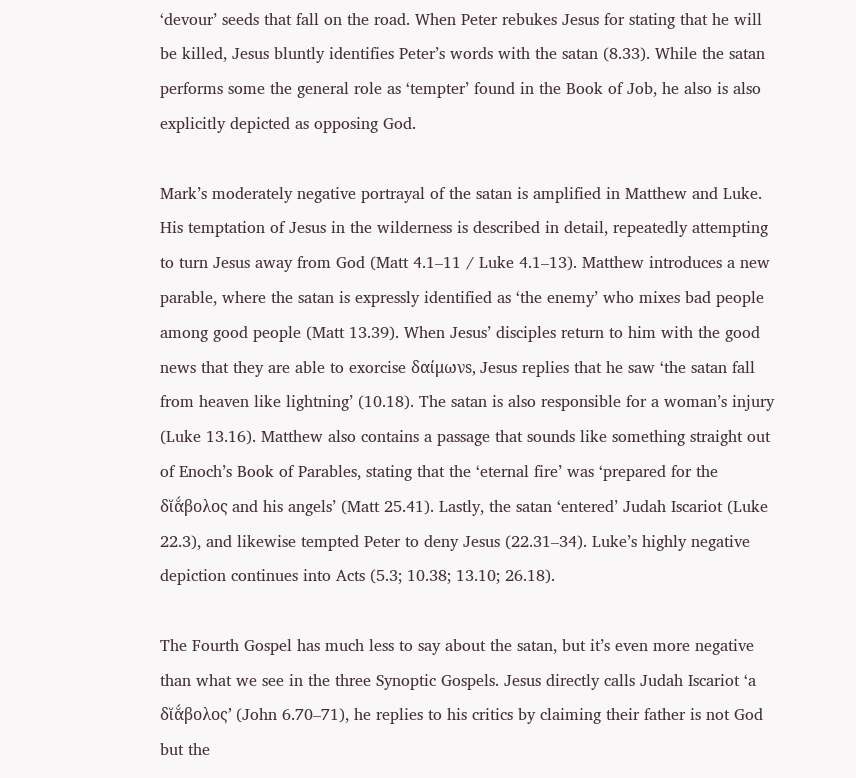‘devour’ seeds that fall on the road. When Peter rebukes Jesus for stating that he will be killed, Jesus bluntly identifies Peter’s words with the satan (8.33). While the satan performs some the general role as ‘tempter’ found in the Book of Job, he also is also explicitly depicted as opposing God.

Mark’s moderately negative portrayal of the satan is amplified in Matthew and Luke. His temptation of Jesus in the wilderness is described in detail, repeatedly attempting to turn Jesus away from God (Matt 4.1–11 / Luke 4.1–13). Matthew introduces a new parable, where the satan is expressly identified as ‘the enemy’ who mixes bad people among good people (Matt 13.39). When Jesus’ disciples return to him with the good news that they are able to exorcise δαίμωνs, Jesus replies that he saw ‘the satan fall from heaven like lightning’ (10.18). The satan is also responsible for a woman’s injury (Luke 13.16). Matthew also contains a passage that sounds like something straight out of Enoch’s Book of Parables, stating that the ‘eternal fire’ was ‘prepared for the δῐᾰ́βολος and his angels’ (Matt 25.41). Lastly, the satan ‘entered’ Judah Iscariot (Luke 22.3), and likewise tempted Peter to deny Jesus (22.31–34). Luke’s highly negative depiction continues into Acts (5.3; 10.38; 13.10; 26.18).

The Fourth Gospel has much less to say about the satan, but it’s even more negative than what we see in the three Synoptic Gospels. Jesus directly calls Judah Iscariot ‘a δῐᾰ́βολος’ (John 6.70–71), he replies to his critics by claiming their father is not God but the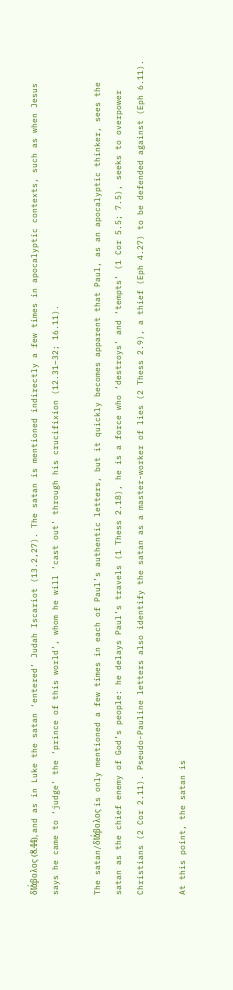δῐᾰ́βολος (8.44), and as in Luke the satan ‘entered’ Judah Iscariot (13.2,27). The satan is mentioned indirectly a few times in apocalyptic contexts, such as when Jesus says he came to ‘judge’ the ‘prince of this world’, whom he will ‘cast out’ through his crucifixion (12.31–32; 16.11).

The satan/δῐᾰ́βολος is only mentioned a few times in each of Paul’s authentic letters, but it quickly becomes apparent that Paul, as an apocalyptic thinker, sees the satan as the chief enemy of God’s people: he delays Paul’s travels (1 Thess 2.18), he is a force who ‘destroys’ and ‘tempts’ (1 Cor 5.5; 7.5), seeks to overpower Christians (2 Cor 2.11). Pseudo-Pauline letters also identify the satan as a master-worker of lies (2 Thess 2.9), a thief (Eph 4.27) to be defended against (Eph 6.11).

At this point, the satan is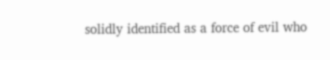solidly identified as a force of evil who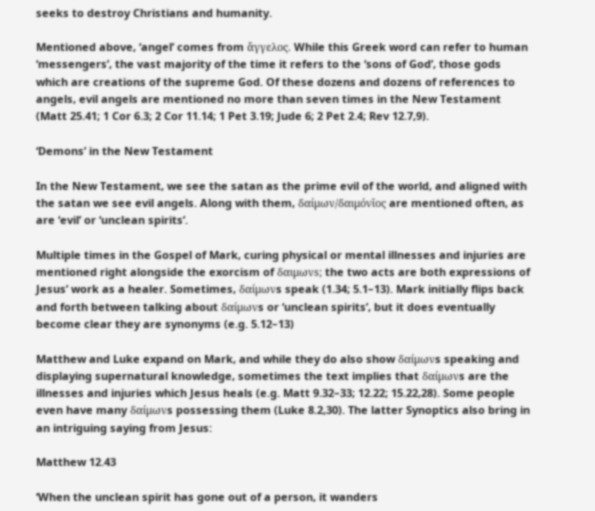seeks to destroy Christians and humanity.

Mentioned above, ‘angel’ comes from ἄγγελος. While this Greek word can refer to human ‘messengers’, the vast majority of the time it refers to the ‘sons of God’, those gods which are creations of the supreme God. Of these dozens and dozens of references to angels, evil angels are mentioned no more than seven times in the New Testament (Matt 25.41; 1 Cor 6.3; 2 Cor 11.14; 1 Pet 3.19; Jude 6; 2 Pet 2.4; Rev 12.7,9).

‘Demons’ in the New Testament

In the New Testament, we see the satan as the prime evil of the world, and aligned with the satan we see evil angels. Along with them, δαίμων/δαιμόνῐος are mentioned often, as are ‘evil’ or ‘unclean spirits’.

Multiple times in the Gospel of Mark, curing physical or mental illnesses and injuries are mentioned right alongside the exorcism of δαιμωνs; the two acts are both expressions of Jesus’ work as a healer. Sometimes, δαίμωνs speak (1.34; 5.1–13). Mark initially flips back and forth between talking about δαίμωνs or ‘unclean spirits’, but it does eventually become clear they are synonyms (e.g. 5.12–13)

Matthew and Luke expand on Mark, and while they do also show δαίμωνs speaking and displaying supernatural knowledge, sometimes the text implies that δαίμωνs are the illnesses and injuries which Jesus heals (e.g. Matt 9.32–33; 12.22; 15.22,28). Some people even have many δαίμωνs possessing them (Luke 8.2,30). The latter Synoptics also bring in an intriguing saying from Jesus:

Matthew 12.43

‘When the unclean spirit has gone out of a person, it wanders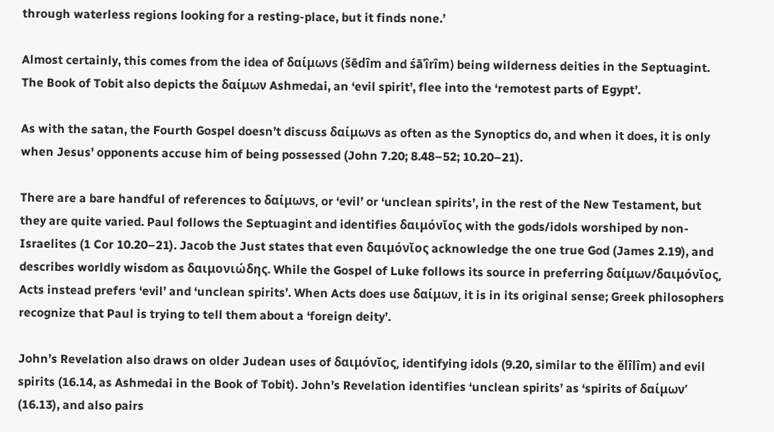through waterless regions looking for a resting-place, but it finds none.’

Almost certainly, this comes from the idea of δαίμωνs (šēdîm and śāʿîrîm) being wilderness deities in the Septuagint. The Book of Tobit also depicts the δαίμων Ashmedai, an ‘evil spirit’, flee into the ‘remotest parts of Egypt’.

As with the satan, the Fourth Gospel doesn’t discuss δαίμωνs as often as the Synoptics do, and when it does, it is only when Jesus’ opponents accuse him of being possessed (John 7.20; 8.48–52; 10.20–21).

There are a bare handful of references to δαίμωνs, or ‘evil’ or ‘unclean spirits’, in the rest of the New Testament, but they are quite varied. Paul follows the Septuagint and identifies δαιμόνῐος with the gods/idols worshiped by non-Israelites (1 Cor 10.20–21). Jacob the Just states that even δαιμόνῐος acknowledge the one true God (James 2.19), and describes worldly wisdom as δαιμονιώδης. While the Gospel of Luke follows its source in preferring δαίμων/δαιμόνῐος, Acts instead prefers ‘evil’ and ‘unclean spirits’. When Acts does use δαίμων, it is in its original sense; Greek philosophers recognize that Paul is trying to tell them about a ‘foreign deity’.

John’s Revelation also draws on older Judean uses of δαιμόνῐος, identifying idols (9.20, similar to the ĕlîlîm) and evil spirits (16.14, as Ashmedai in the Book of Tobit). John’s Revelation identifies ‘unclean spirits’ as ‘spirits of δαίμων’ (16.13), and also pairs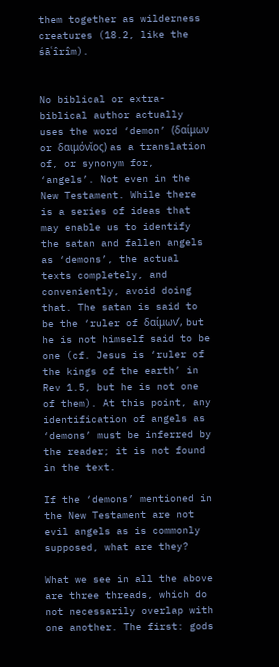them together as wilderness creatures (18.2, like the śāʿîrîm).


No biblical or extra-biblical author actually uses the word ‘demon’ (δαίμων or δαιμόνῐος) as a translation of, or synonym for, ‘angels’. Not even in the New Testament. While there is a series of ideas that may enable us to identify the satan and fallen angels as ‘demons’, the actual texts completely, and conveniently, avoid doing that. The satan is said to be the ‘ruler of δαίμων’, but he is not himself said to be one (cf. Jesus is ‘ruler of the kings of the earth’ in Rev 1.5, but he is not one of them). At this point, any identification of angels as ‘demons’ must be inferred by the reader; it is not found in the text.

If the ‘demons’ mentioned in the New Testament are not evil angels as is commonly supposed, what are they?

What we see in all the above are three threads, which do not necessarily overlap with one another. The first: gods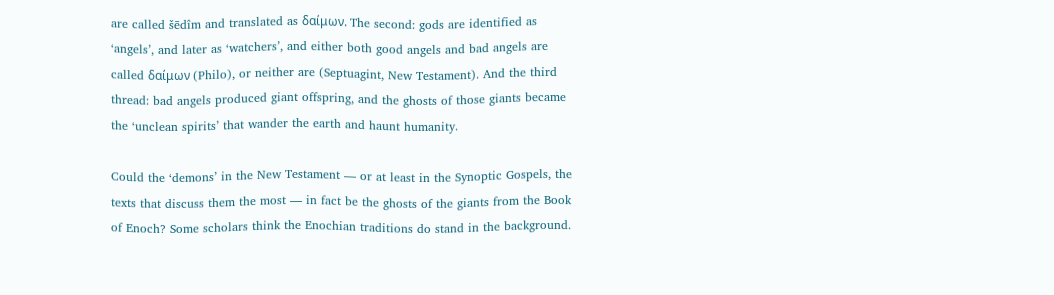are called šēdîm and translated as δαίμων. The second: gods are identified as ‘angels’, and later as ‘watchers’, and either both good angels and bad angels are called δαίμων (Philo), or neither are (Septuagint, New Testament). And the third thread: bad angels produced giant offspring, and the ghosts of those giants became the ‘unclean spirits’ that wander the earth and haunt humanity.

Could the ‘demons’ in the New Testament — or at least in the Synoptic Gospels, the texts that discuss them the most — in fact be the ghosts of the giants from the Book of Enoch? Some scholars think the Enochian traditions do stand in the background.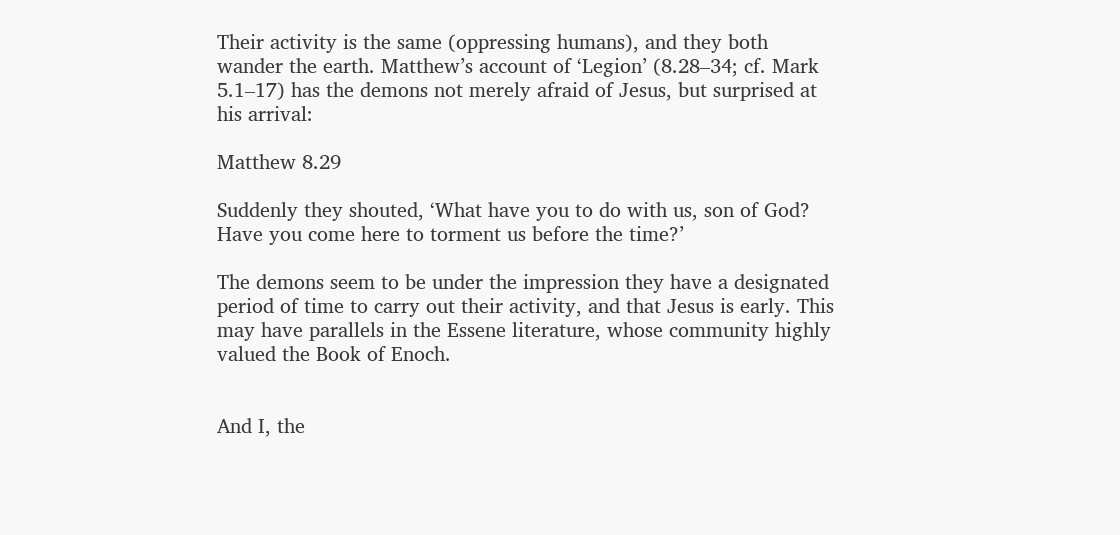Their activity is the same (oppressing humans), and they both wander the earth. Matthew’s account of ‘Legion’ (8.28–34; cf. Mark 5.1–17) has the demons not merely afraid of Jesus, but surprised at his arrival:

Matthew 8.29

Suddenly they shouted, ‘What have you to do with us, son of God? Have you come here to torment us before the time?’

The demons seem to be under the impression they have a designated period of time to carry out their activity, and that Jesus is early. This may have parallels in the Essene literature, whose community highly valued the Book of Enoch.


And I, the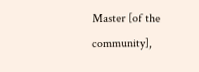Master [of the community],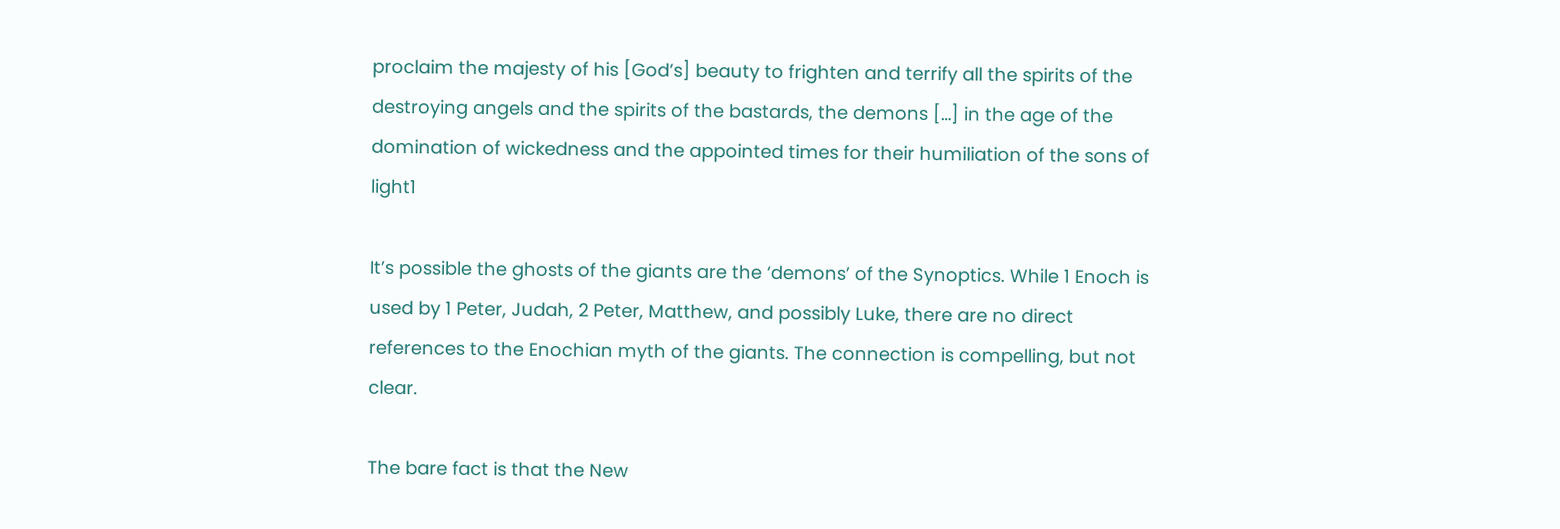proclaim the majesty of his [God’s] beauty to frighten and terrify all the spirits of the destroying angels and the spirits of the bastards, the demons […] in the age of the domination of wickedness and the appointed times for their humiliation of the sons of light1

It’s possible the ghosts of the giants are the ‘demons’ of the Synoptics. While 1 Enoch is used by 1 Peter, Judah, 2 Peter, Matthew, and possibly Luke, there are no direct references to the Enochian myth of the giants. The connection is compelling, but not clear.

The bare fact is that the New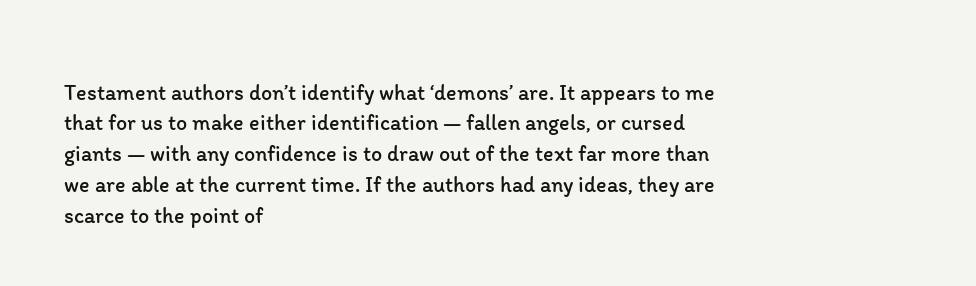Testament authors don’t identify what ‘demons’ are. It appears to me that for us to make either identification — fallen angels, or cursed giants — with any confidence is to draw out of the text far more than we are able at the current time. If the authors had any ideas, they are scarce to the point of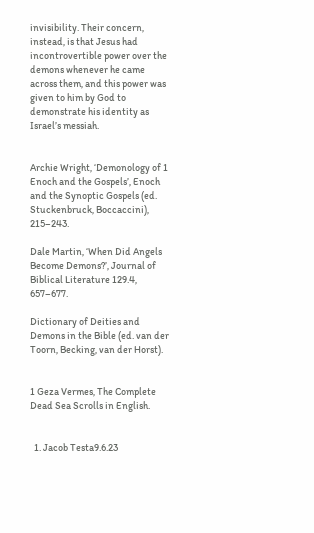invisibility. Their concern, instead, is that Jesus had incontrovertible power over the demons whenever he came across them, and this power was given to him by God to demonstrate his identity as Israel’s messiah.


Archie Wright, ‘Demonology of 1 Enoch and the Gospels’, Enoch and the Synoptic Gospels (ed. Stuckenbruck, Boccaccini), 215–243.

Dale Martin, ‘When Did Angels Become Demons?’, Journal of Biblical Literature 129.4, 657–677.

Dictionary of Deities and Demons in the Bible (ed. van der Toorn, Becking, van der Horst).


1 Geza Vermes, The Complete Dead Sea Scrolls in English.


  1. Jacob Testa9.6.23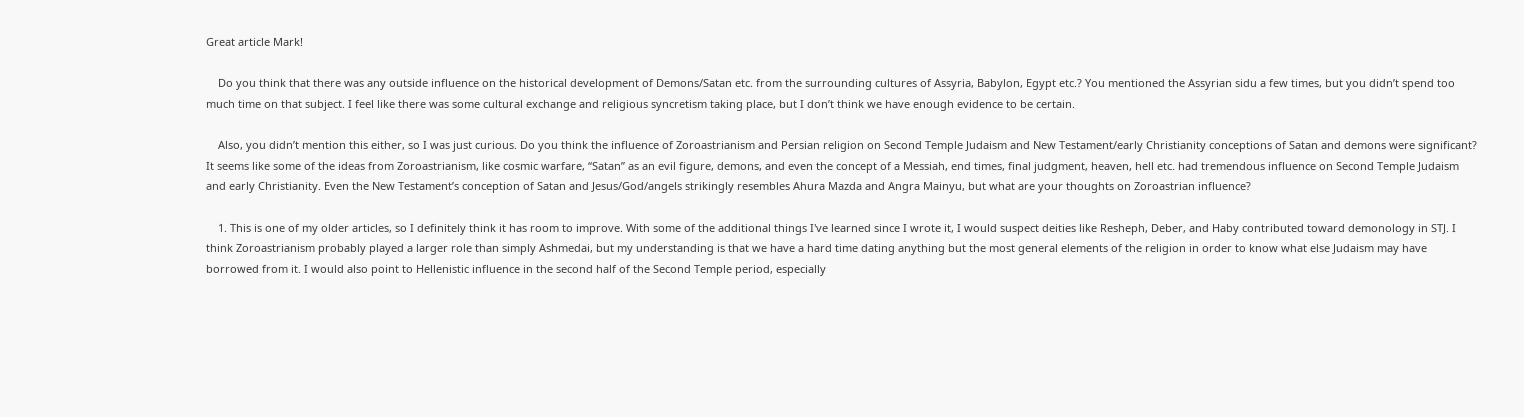Great article Mark!

    Do you think that there was any outside influence on the historical development of Demons/Satan etc. from the surrounding cultures of Assyria, Babylon, Egypt etc.? You mentioned the Assyrian sidu a few times, but you didn’t spend too much time on that subject. I feel like there was some cultural exchange and religious syncretism taking place, but I don’t think we have enough evidence to be certain.

    Also, you didn’t mention this either, so I was just curious. Do you think the influence of Zoroastrianism and Persian religion on Second Temple Judaism and New Testament/early Christianity conceptions of Satan and demons were significant? It seems like some of the ideas from Zoroastrianism, like cosmic warfare, “Satan” as an evil figure, demons, and even the concept of a Messiah, end times, final judgment, heaven, hell etc. had tremendous influence on Second Temple Judaism and early Christianity. Even the New Testament’s conception of Satan and Jesus/God/angels strikingly resembles Ahura Mazda and Angra Mainyu, but what are your thoughts on Zoroastrian influence?

    1. This is one of my older articles, so I definitely think it has room to improve. With some of the additional things I've learned since I wrote it, I would suspect deities like Resheph, Deber, and Haby contributed toward demonology in STJ. I think Zoroastrianism probably played a larger role than simply Ashmedai, but my understanding is that we have a hard time dating anything but the most general elements of the religion in order to know what else Judaism may have borrowed from it. I would also point to Hellenistic influence in the second half of the Second Temple period, especially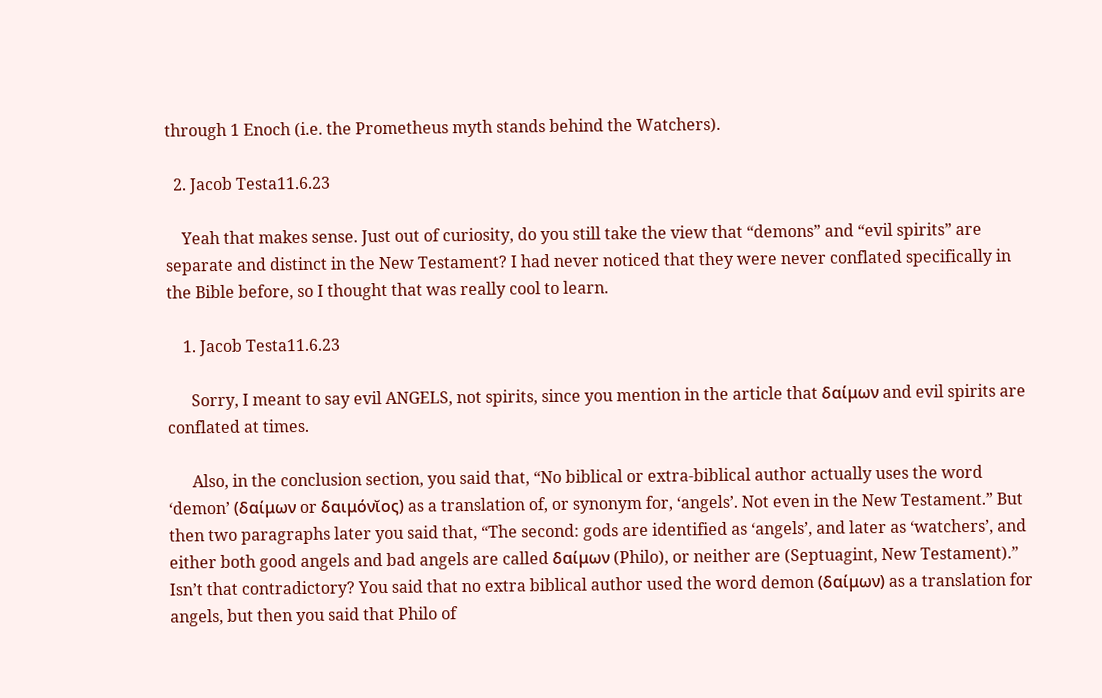through 1 Enoch (i.e. the Prometheus myth stands behind the Watchers).

  2. Jacob Testa11.6.23

    Yeah that makes sense. Just out of curiosity, do you still take the view that “demons” and “evil spirits” are separate and distinct in the New Testament? I had never noticed that they were never conflated specifically in the Bible before, so I thought that was really cool to learn.

    1. Jacob Testa11.6.23

      Sorry, I meant to say evil ANGELS, not spirits, since you mention in the article that δαίμων and evil spirits are conflated at times.

      Also, in the conclusion section, you said that, “No biblical or extra-biblical author actually uses the word ‘demon’ (δαίμων or δαιμόνῐος) as a translation of, or synonym for, ‘angels’. Not even in the New Testament.” But then two paragraphs later you said that, “The second: gods are identified as ‘angels’, and later as ‘watchers’, and either both good angels and bad angels are called δαίμων (Philo), or neither are (Septuagint, New Testament).” Isn’t that contradictory? You said that no extra biblical author used the word demon (δαίμων) as a translation for angels, but then you said that Philo of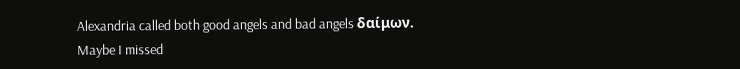Alexandria called both good angels and bad angels δαίμων. Maybe I missed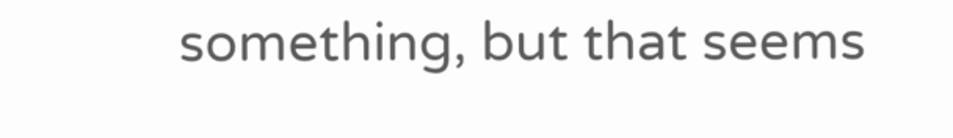something, but that seems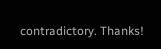contradictory. Thanks!